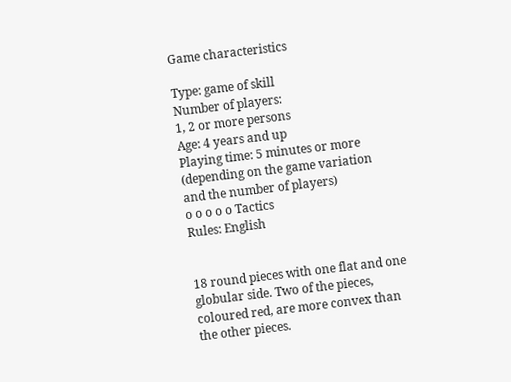Game characteristics

Type: game of skill
Number of players:
1, 2 or more persons
Age: 4 years and up
Playing time: 5 minutes or more (depending on the game variation and the number of players)
o o o o o Tactics
Rules: English


18 round pieces with one flat and one globular side. Two of the pieces, coloured red, are more convex than the other pieces.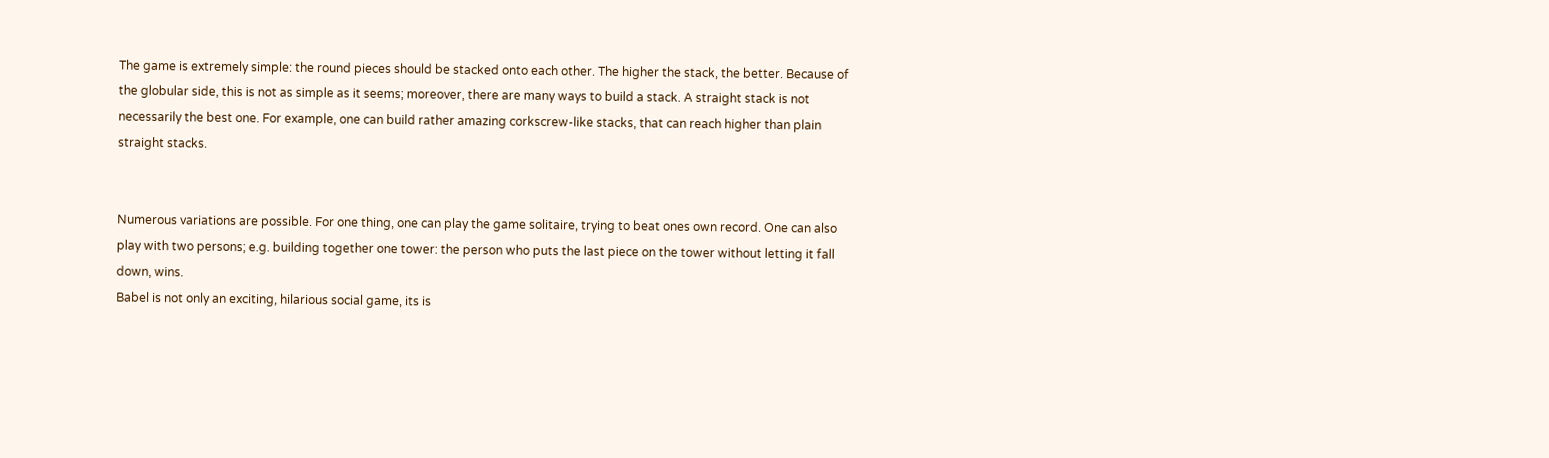The game is extremely simple: the round pieces should be stacked onto each other. The higher the stack, the better. Because of the globular side, this is not as simple as it seems; moreover, there are many ways to build a stack. A straight stack is not necessarily the best one. For example, one can build rather amazing corkscrew-like stacks, that can reach higher than plain straight stacks.


Numerous variations are possible. For one thing, one can play the game solitaire, trying to beat ones own record. One can also play with two persons; e.g. building together one tower: the person who puts the last piece on the tower without letting it fall down, wins.
Babel is not only an exciting, hilarious social game, its is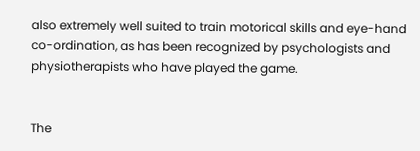also extremely well suited to train motorical skills and eye-hand co-ordination, as has been recognized by psychologists and physiotherapists who have played the game.


The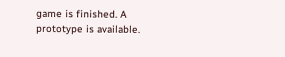game is finished. A prototype is available.